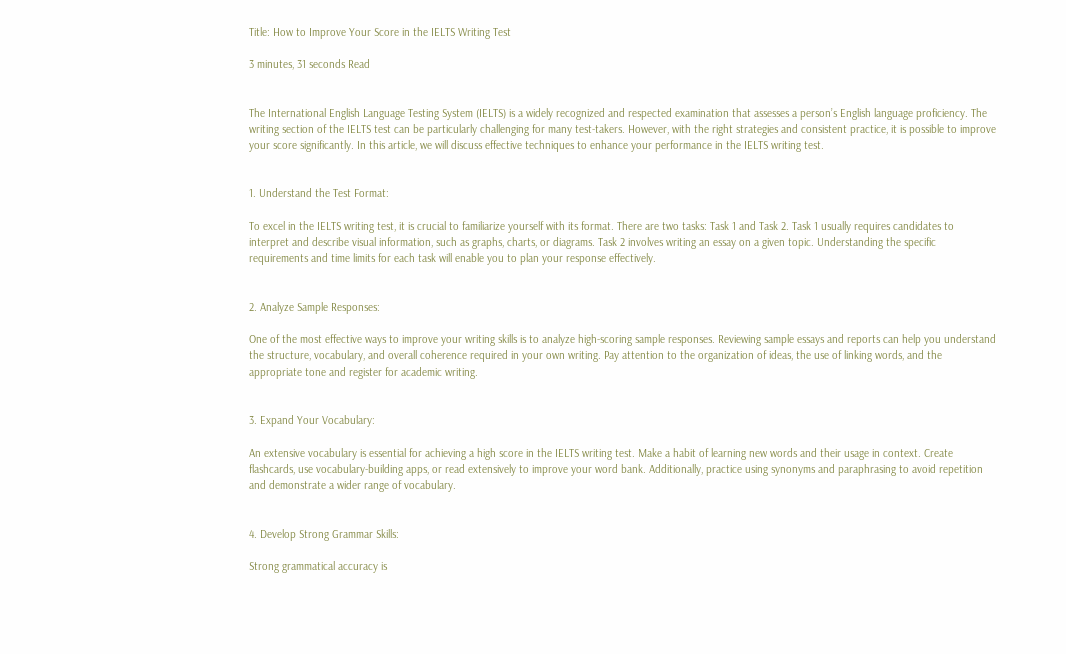Title: How to Improve Your Score in the IELTS Writing Test

3 minutes, 31 seconds Read


The International English Language Testing System (IELTS) is a widely recognized and respected examination that assesses a person’s English language proficiency. The writing section of the IELTS test can be particularly challenging for many test-takers. However, with the right strategies and consistent practice, it is possible to improve your score significantly. In this article, we will discuss effective techniques to enhance your performance in the IELTS writing test.


1. Understand the Test Format:

To excel in the IELTS writing test, it is crucial to familiarize yourself with its format. There are two tasks: Task 1 and Task 2. Task 1 usually requires candidates to interpret and describe visual information, such as graphs, charts, or diagrams. Task 2 involves writing an essay on a given topic. Understanding the specific requirements and time limits for each task will enable you to plan your response effectively.


2. Analyze Sample Responses:

One of the most effective ways to improve your writing skills is to analyze high-scoring sample responses. Reviewing sample essays and reports can help you understand the structure, vocabulary, and overall coherence required in your own writing. Pay attention to the organization of ideas, the use of linking words, and the appropriate tone and register for academic writing.


3. Expand Your Vocabulary:

An extensive vocabulary is essential for achieving a high score in the IELTS writing test. Make a habit of learning new words and their usage in context. Create flashcards, use vocabulary-building apps, or read extensively to improve your word bank. Additionally, practice using synonyms and paraphrasing to avoid repetition and demonstrate a wider range of vocabulary.


4. Develop Strong Grammar Skills:

Strong grammatical accuracy is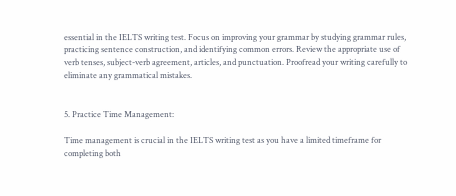essential in the IELTS writing test. Focus on improving your grammar by studying grammar rules, practicing sentence construction, and identifying common errors. Review the appropriate use of verb tenses, subject-verb agreement, articles, and punctuation. Proofread your writing carefully to eliminate any grammatical mistakes.


5. Practice Time Management:

Time management is crucial in the IELTS writing test as you have a limited timeframe for completing both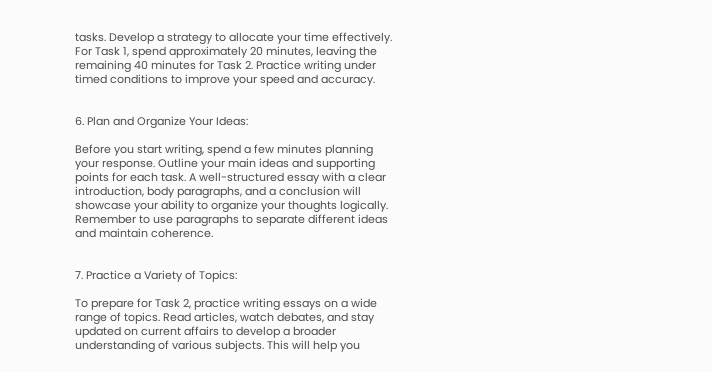tasks. Develop a strategy to allocate your time effectively. For Task 1, spend approximately 20 minutes, leaving the remaining 40 minutes for Task 2. Practice writing under timed conditions to improve your speed and accuracy.


6. Plan and Organize Your Ideas:

Before you start writing, spend a few minutes planning your response. Outline your main ideas and supporting points for each task. A well-structured essay with a clear introduction, body paragraphs, and a conclusion will showcase your ability to organize your thoughts logically. Remember to use paragraphs to separate different ideas and maintain coherence.


7. Practice a Variety of Topics:

To prepare for Task 2, practice writing essays on a wide range of topics. Read articles, watch debates, and stay updated on current affairs to develop a broader understanding of various subjects. This will help you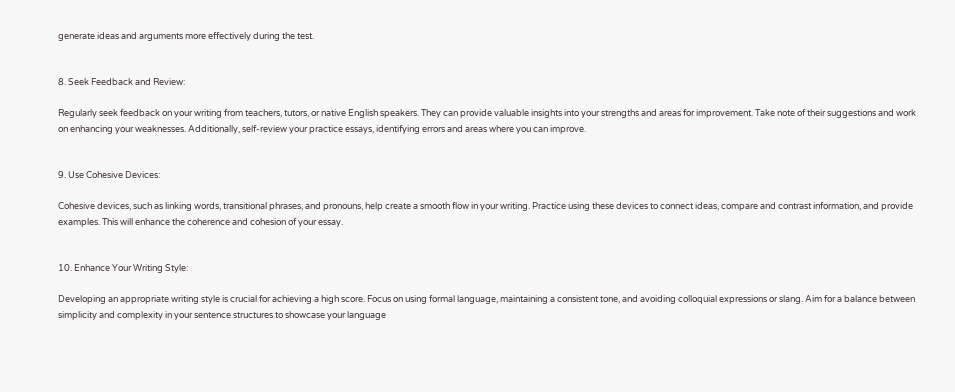generate ideas and arguments more effectively during the test.


8. Seek Feedback and Review:

Regularly seek feedback on your writing from teachers, tutors, or native English speakers. They can provide valuable insights into your strengths and areas for improvement. Take note of their suggestions and work on enhancing your weaknesses. Additionally, self-review your practice essays, identifying errors and areas where you can improve.


9. Use Cohesive Devices:

Cohesive devices, such as linking words, transitional phrases, and pronouns, help create a smooth flow in your writing. Practice using these devices to connect ideas, compare and contrast information, and provide examples. This will enhance the coherence and cohesion of your essay.


10. Enhance Your Writing Style:

Developing an appropriate writing style is crucial for achieving a high score. Focus on using formal language, maintaining a consistent tone, and avoiding colloquial expressions or slang. Aim for a balance between simplicity and complexity in your sentence structures to showcase your language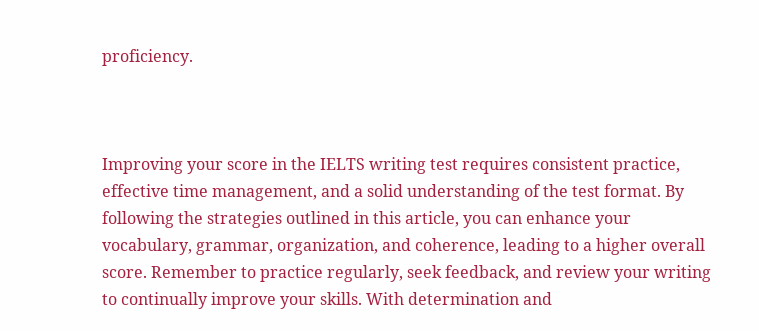proficiency.



Improving your score in the IELTS writing test requires consistent practice, effective time management, and a solid understanding of the test format. By following the strategies outlined in this article, you can enhance your vocabulary, grammar, organization, and coherence, leading to a higher overall score. Remember to practice regularly, seek feedback, and review your writing to continually improve your skills. With determination and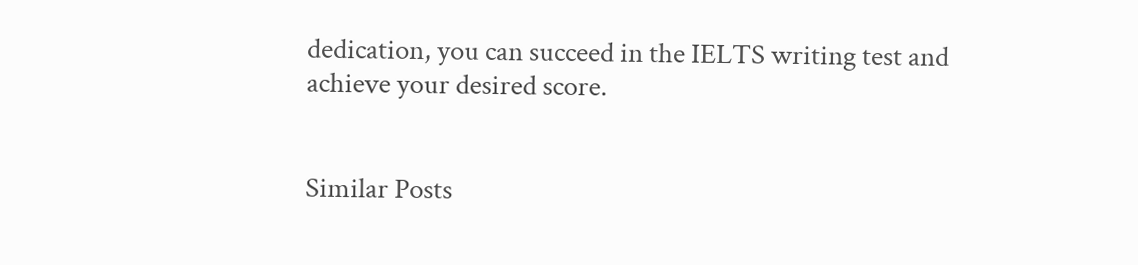dedication, you can succeed in the IELTS writing test and achieve your desired score.


Similar Posts